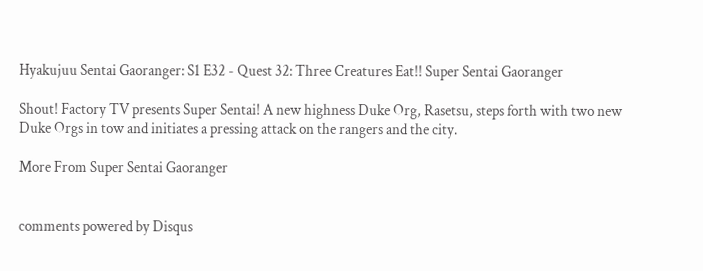Hyakujuu Sentai Gaoranger: S1 E32 - Quest 32: Three Creatures Eat!! Super Sentai Gaoranger

Shout! Factory TV presents Super Sentai! A new highness Duke Org, Rasetsu, steps forth with two new Duke Orgs in tow and initiates a pressing attack on the rangers and the city.

More From Super Sentai Gaoranger


comments powered by Disqus